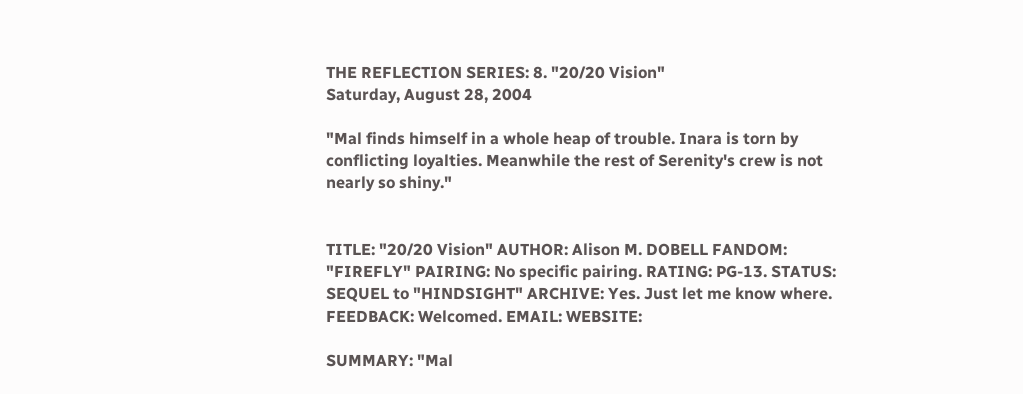THE REFLECTION SERIES: 8. "20/20 Vision"
Saturday, August 28, 2004

"Mal finds himself in a whole heap of trouble. Inara is torn by conflicting loyalties. Meanwhile the rest of Serenity's crew is not nearly so shiny."


TITLE: "20/20 Vision" AUTHOR: Alison M. DOBELL FANDOM: "FIREFLY" PAIRING: No specific pairing. RATING: PG-13. STATUS: SEQUEL to "HINDSIGHT" ARCHIVE: Yes. Just let me know where. FEEDBACK: Welcomed. EMAIL: WEBSITE:

SUMMARY: "Mal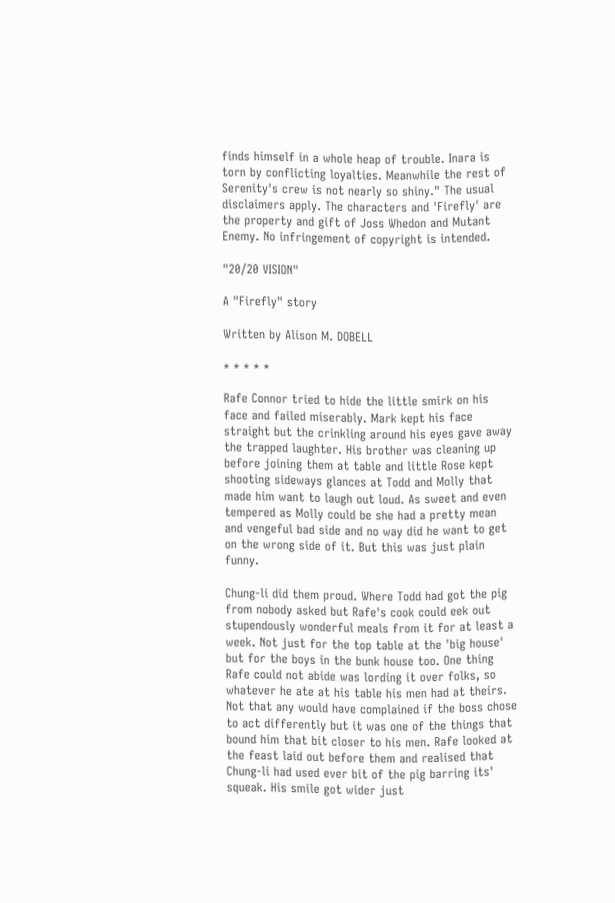finds himself in a whole heap of trouble. Inara is torn by conflicting loyalties. Meanwhile the rest of Serenity's crew is not nearly so shiny." The usual disclaimers apply. The characters and 'Firefly' are the property and gift of Joss Whedon and Mutant Enemy. No infringement of copyright is intended.

"20/20 VISION"

A "Firefly" story

Written by Alison M. DOBELL

* * * * *

Rafe Connor tried to hide the little smirk on his face and failed miserably. Mark kept his face straight but the crinkling around his eyes gave away the trapped laughter. His brother was cleaning up before joining them at table and little Rose kept shooting sideways glances at Todd and Molly that made him want to laugh out loud. As sweet and even tempered as Molly could be she had a pretty mean and vengeful bad side and no way did he want to get on the wrong side of it. But this was just plain funny.

Chung-li did them proud. Where Todd had got the pig from nobody asked but Rafe's cook could eek out stupendously wonderful meals from it for at least a week. Not just for the top table at the 'big house' but for the boys in the bunk house too. One thing Rafe could not abide was lording it over folks, so whatever he ate at his table his men had at theirs. Not that any would have complained if the boss chose to act differently but it was one of the things that bound him that bit closer to his men. Rafe looked at the feast laid out before them and realised that Chung-li had used ever bit of the pig barring its' squeak. His smile got wider just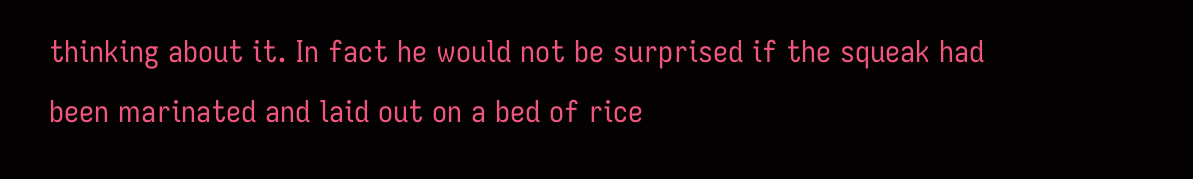thinking about it. In fact he would not be surprised if the squeak had been marinated and laid out on a bed of rice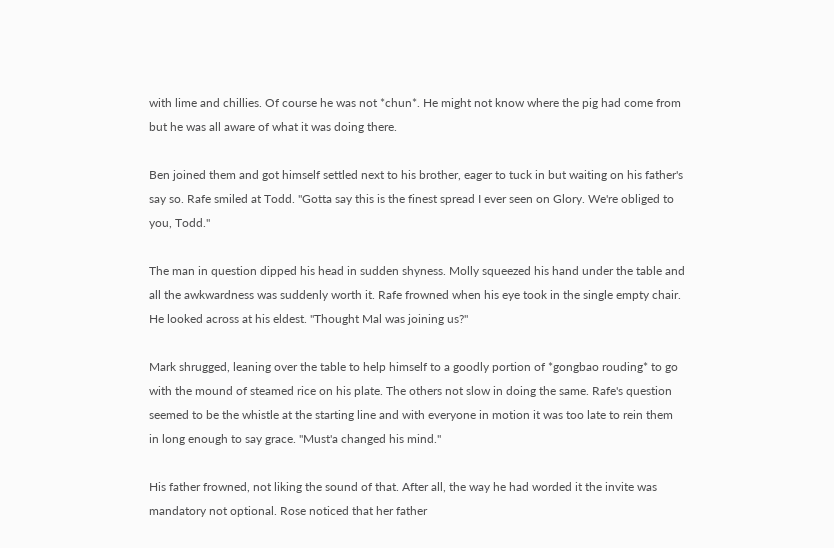with lime and chillies. Of course he was not *chun*. He might not know where the pig had come from but he was all aware of what it was doing there.

Ben joined them and got himself settled next to his brother, eager to tuck in but waiting on his father's say so. Rafe smiled at Todd. "Gotta say this is the finest spread I ever seen on Glory. We're obliged to you, Todd."

The man in question dipped his head in sudden shyness. Molly squeezed his hand under the table and all the awkwardness was suddenly worth it. Rafe frowned when his eye took in the single empty chair. He looked across at his eldest. "Thought Mal was joining us?"

Mark shrugged, leaning over the table to help himself to a goodly portion of *gongbao rouding* to go with the mound of steamed rice on his plate. The others not slow in doing the same. Rafe's question seemed to be the whistle at the starting line and with everyone in motion it was too late to rein them in long enough to say grace. "Must'a changed his mind."

His father frowned, not liking the sound of that. After all, the way he had worded it the invite was mandatory not optional. Rose noticed that her father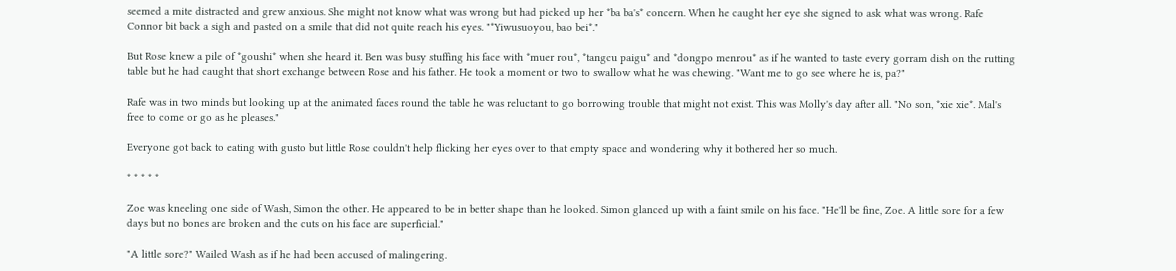seemed a mite distracted and grew anxious. She might not know what was wrong but had picked up her *ba ba's* concern. When he caught her eye she signed to ask what was wrong. Rafe Connor bit back a sigh and pasted on a smile that did not quite reach his eyes. "*Yiwusuoyou, bao bei*."

But Rose knew a pile of *goushi* when she heard it. Ben was busy stuffing his face with *muer rou*, *tangcu paigu* and *dongpo menrou* as if he wanted to taste every gorram dish on the rutting table but he had caught that short exchange between Rose and his father. He took a moment or two to swallow what he was chewing. "Want me to go see where he is, pa?"

Rafe was in two minds but looking up at the animated faces round the table he was reluctant to go borrowing trouble that might not exist. This was Molly's day after all. "No son, *xie xie*. Mal's free to come or go as he pleases."

Everyone got back to eating with gusto but little Rose couldn't help flicking her eyes over to that empty space and wondering why it bothered her so much.

* * * * *

Zoe was kneeling one side of Wash, Simon the other. He appeared to be in better shape than he looked. Simon glanced up with a faint smile on his face. "He'll be fine, Zoe. A little sore for a few days but no bones are broken and the cuts on his face are superficial."

"A little sore?" Wailed Wash as if he had been accused of malingering.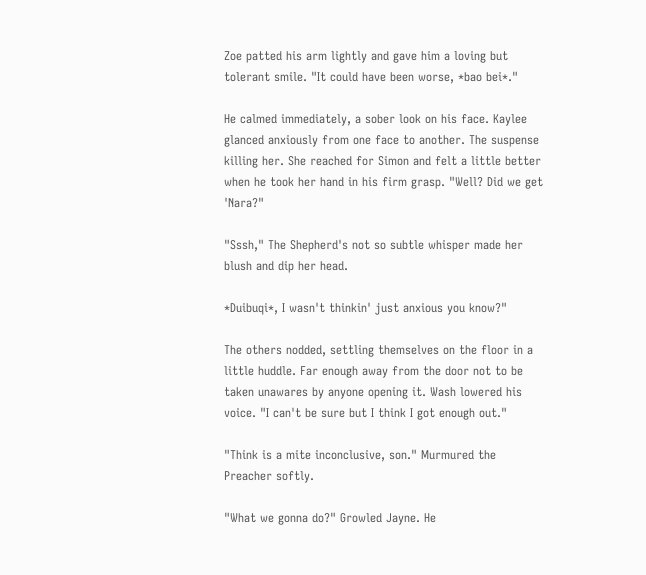Zoe patted his arm lightly and gave him a loving but tolerant smile. "It could have been worse, *bao bei*."

He calmed immediately, a sober look on his face. Kaylee glanced anxiously from one face to another. The suspense killing her. She reached for Simon and felt a little better when he took her hand in his firm grasp. "Well? Did we get 'Nara?"

"Sssh," The Shepherd's not so subtle whisper made her blush and dip her head.

*Duibuqi*, I wasn't thinkin' just anxious you know?"

The others nodded, settling themselves on the floor in a little huddle. Far enough away from the door not to be taken unawares by anyone opening it. Wash lowered his voice. "I can't be sure but I think I got enough out."

"Think is a mite inconclusive, son." Murmured the Preacher softly.

"What we gonna do?" Growled Jayne. He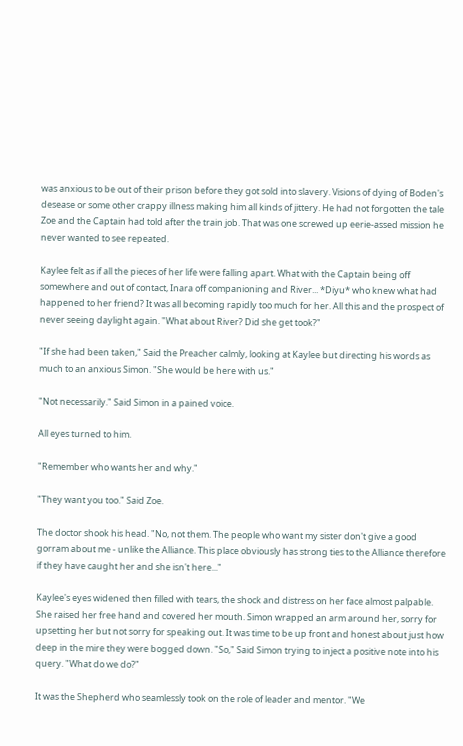was anxious to be out of their prison before they got sold into slavery. Visions of dying of Boden's desease or some other crappy illness making him all kinds of jittery. He had not forgotten the tale Zoe and the Captain had told after the train job. That was one screwed up eerie-assed mission he never wanted to see repeated.

Kaylee felt as if all the pieces of her life were falling apart. What with the Captain being off somewhere and out of contact, Inara off companioning and River... *Diyu* who knew what had happened to her friend? It was all becoming rapidly too much for her. All this and the prospect of never seeing daylight again. "What about River? Did she get took?"

"If she had been taken," Said the Preacher calmly, looking at Kaylee but directing his words as much to an anxious Simon. "She would be here with us."

"Not necessarily." Said Simon in a pained voice.

All eyes turned to him.

"Remember who wants her and why."

"They want you too." Said Zoe.

The doctor shook his head. "No, not them. The people who want my sister don't give a good gorram about me - unlike the Alliance. This place obviously has strong ties to the Alliance therefore if they have caught her and she isn't here..."

Kaylee's eyes widened then filled with tears, the shock and distress on her face almost palpable. She raised her free hand and covered her mouth. Simon wrapped an arm around her, sorry for upsetting her but not sorry for speaking out. It was time to be up front and honest about just how deep in the mire they were bogged down. "So," Said Simon trying to inject a positive note into his query. "What do we do?"

It was the Shepherd who seamlessly took on the role of leader and mentor. "We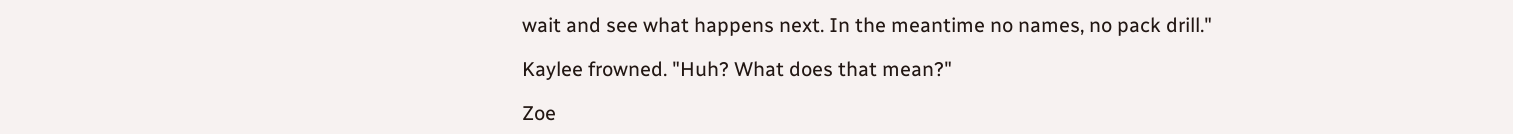wait and see what happens next. In the meantime no names, no pack drill."

Kaylee frowned. "Huh? What does that mean?"

Zoe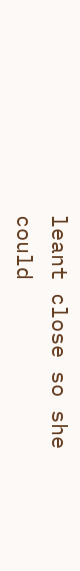leant close so she could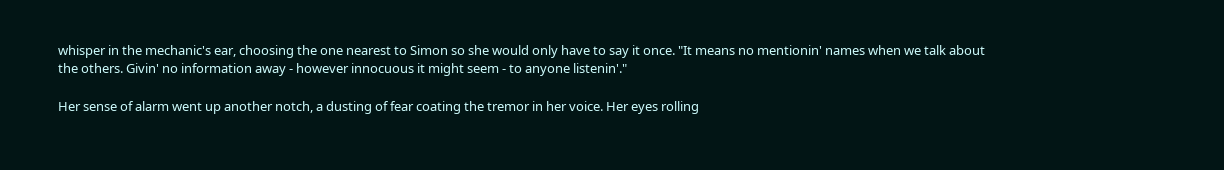whisper in the mechanic's ear, choosing the one nearest to Simon so she would only have to say it once. "It means no mentionin' names when we talk about the others. Givin' no information away - however innocuous it might seem - to anyone listenin'."

Her sense of alarm went up another notch, a dusting of fear coating the tremor in her voice. Her eyes rolling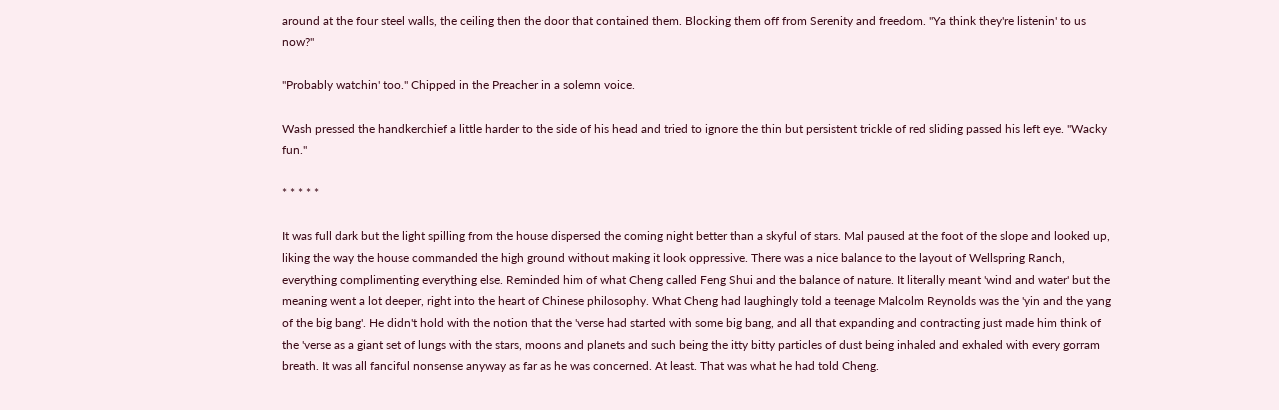around at the four steel walls, the ceiling then the door that contained them. Blocking them off from Serenity and freedom. "Ya think they're listenin' to us now?"

"Probably watchin' too." Chipped in the Preacher in a solemn voice.

Wash pressed the handkerchief a little harder to the side of his head and tried to ignore the thin but persistent trickle of red sliding passed his left eye. "Wacky fun."

* * * * *

It was full dark but the light spilling from the house dispersed the coming night better than a skyful of stars. Mal paused at the foot of the slope and looked up, liking the way the house commanded the high ground without making it look oppressive. There was a nice balance to the layout of Wellspring Ranch, everything complimenting everything else. Reminded him of what Cheng called Feng Shui and the balance of nature. It literally meant 'wind and water' but the meaning went a lot deeper, right into the heart of Chinese philosophy. What Cheng had laughingly told a teenage Malcolm Reynolds was the 'yin and the yang of the big bang'. He didn't hold with the notion that the 'verse had started with some big bang, and all that expanding and contracting just made him think of the 'verse as a giant set of lungs with the stars, moons and planets and such being the itty bitty particles of dust being inhaled and exhaled with every gorram breath. It was all fanciful nonsense anyway as far as he was concerned. At least. That was what he had told Cheng.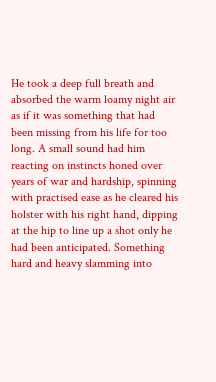He took a deep full breath and absorbed the warm loamy night air as if it was something that had been missing from his life for too long. A small sound had him reacting on instincts honed over years of war and hardship, spinning with practised ease as he cleared his holster with his right hand, dipping at the hip to line up a shot only he had been anticipated. Something hard and heavy slamming into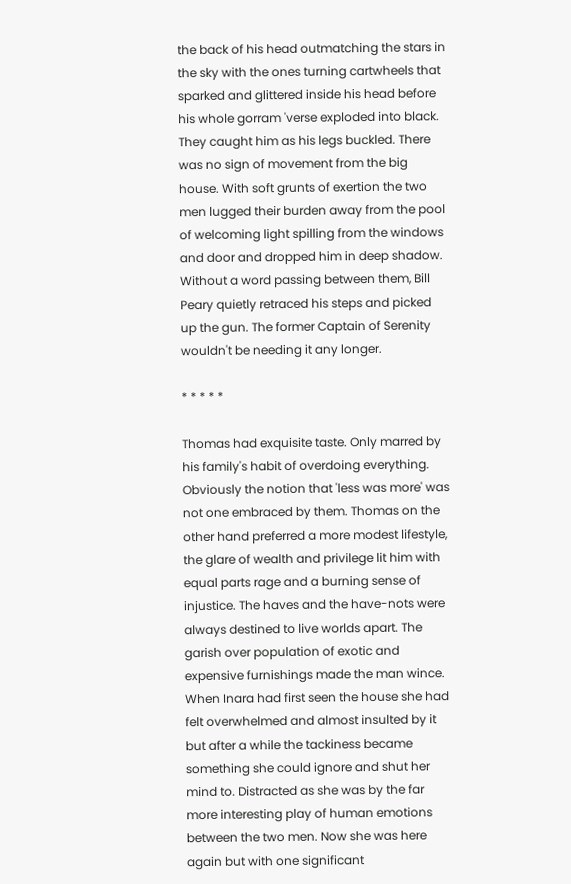the back of his head outmatching the stars in the sky with the ones turning cartwheels that sparked and glittered inside his head before his whole gorram 'verse exploded into black. They caught him as his legs buckled. There was no sign of movement from the big house. With soft grunts of exertion the two men lugged their burden away from the pool of welcoming light spilling from the windows and door and dropped him in deep shadow. Without a word passing between them, Bill Peary quietly retraced his steps and picked up the gun. The former Captain of Serenity wouldn't be needing it any longer.

* * * * *

Thomas had exquisite taste. Only marred by his family's habit of overdoing everything. Obviously the notion that 'less was more' was not one embraced by them. Thomas on the other hand preferred a more modest lifestyle, the glare of wealth and privilege lit him with equal parts rage and a burning sense of injustice. The haves and the have-nots were always destined to live worlds apart. The garish over population of exotic and expensive furnishings made the man wince. When Inara had first seen the house she had felt overwhelmed and almost insulted by it but after a while the tackiness became something she could ignore and shut her mind to. Distracted as she was by the far more interesting play of human emotions between the two men. Now she was here again but with one significant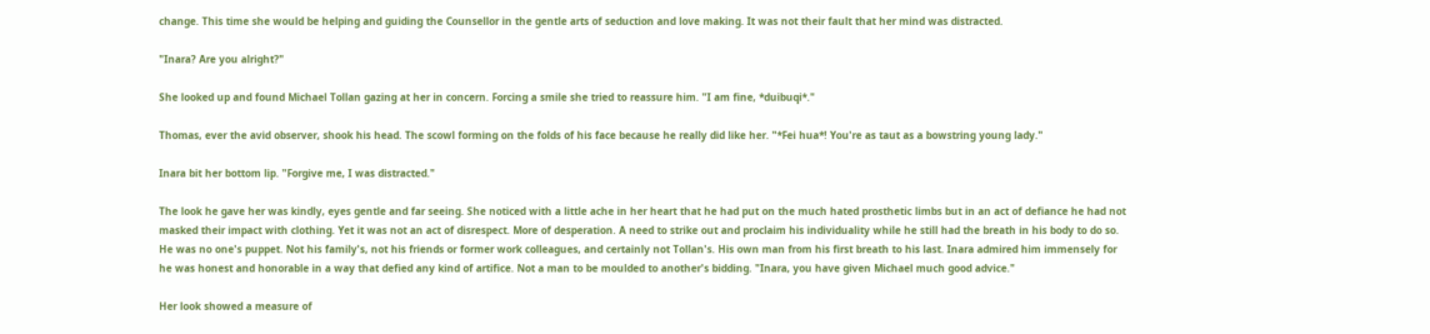change. This time she would be helping and guiding the Counsellor in the gentle arts of seduction and love making. It was not their fault that her mind was distracted.

"Inara? Are you alright?"

She looked up and found Michael Tollan gazing at her in concern. Forcing a smile she tried to reassure him. "I am fine, *duibuqi*."

Thomas, ever the avid observer, shook his head. The scowl forming on the folds of his face because he really did like her. "*Fei hua*! You're as taut as a bowstring young lady."

Inara bit her bottom lip. "Forgive me, I was distracted."

The look he gave her was kindly, eyes gentle and far seeing. She noticed with a little ache in her heart that he had put on the much hated prosthetic limbs but in an act of defiance he had not masked their impact with clothing. Yet it was not an act of disrespect. More of desperation. A need to strike out and proclaim his individuality while he still had the breath in his body to do so. He was no one's puppet. Not his family's, not his friends or former work colleagues, and certainly not Tollan's. His own man from his first breath to his last. Inara admired him immensely for he was honest and honorable in a way that defied any kind of artifice. Not a man to be moulded to another's bidding. "Inara, you have given Michael much good advice."

Her look showed a measure of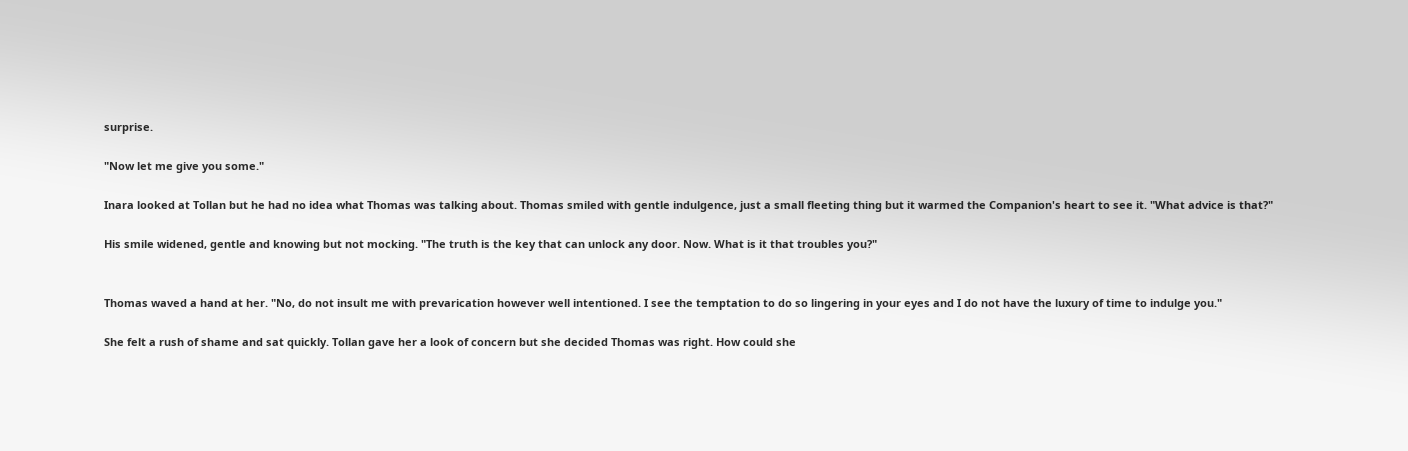surprise.

"Now let me give you some."

Inara looked at Tollan but he had no idea what Thomas was talking about. Thomas smiled with gentle indulgence, just a small fleeting thing but it warmed the Companion's heart to see it. "What advice is that?"

His smile widened, gentle and knowing but not mocking. "The truth is the key that can unlock any door. Now. What is it that troubles you?"


Thomas waved a hand at her. "No, do not insult me with prevarication however well intentioned. I see the temptation to do so lingering in your eyes and I do not have the luxury of time to indulge you."

She felt a rush of shame and sat quickly. Tollan gave her a look of concern but she decided Thomas was right. How could she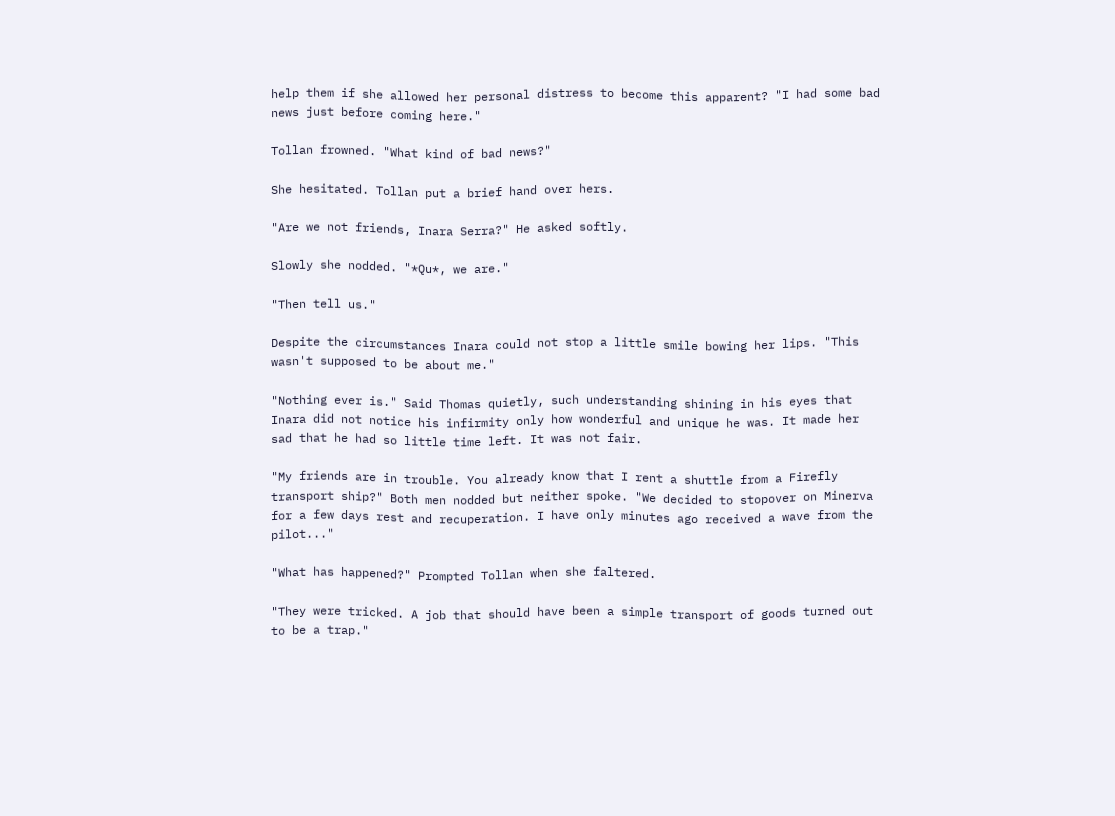help them if she allowed her personal distress to become this apparent? "I had some bad news just before coming here."

Tollan frowned. "What kind of bad news?"

She hesitated. Tollan put a brief hand over hers.

"Are we not friends, Inara Serra?" He asked softly.

Slowly she nodded. "*Qu*, we are."

"Then tell us."

Despite the circumstances Inara could not stop a little smile bowing her lips. "This wasn't supposed to be about me."

"Nothing ever is." Said Thomas quietly, such understanding shining in his eyes that Inara did not notice his infirmity only how wonderful and unique he was. It made her sad that he had so little time left. It was not fair.

"My friends are in trouble. You already know that I rent a shuttle from a Firefly transport ship?" Both men nodded but neither spoke. "We decided to stopover on Minerva for a few days rest and recuperation. I have only minutes ago received a wave from the pilot..."

"What has happened?" Prompted Tollan when she faltered.

"They were tricked. A job that should have been a simple transport of goods turned out to be a trap."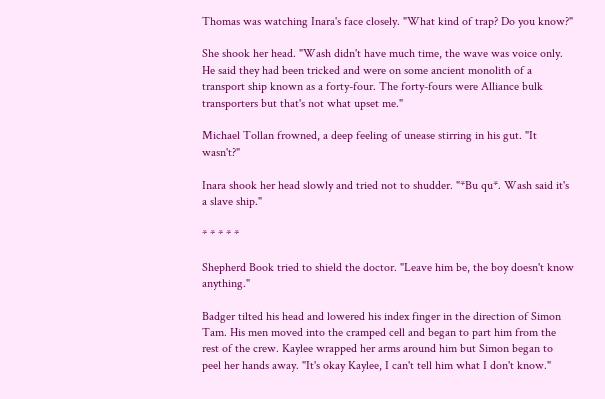Thomas was watching Inara's face closely. "What kind of trap? Do you know?"

She shook her head. "Wash didn't have much time, the wave was voice only. He said they had been tricked and were on some ancient monolith of a transport ship known as a forty-four. The forty-fours were Alliance bulk transporters but that's not what upset me."

Michael Tollan frowned, a deep feeling of unease stirring in his gut. "It wasn't?"

Inara shook her head slowly and tried not to shudder. "*Bu qu*. Wash said it's a slave ship."

* * * * *

Shepherd Book tried to shield the doctor. "Leave him be, the boy doesn't know anything."

Badger tilted his head and lowered his index finger in the direction of Simon Tam. His men moved into the cramped cell and began to part him from the rest of the crew. Kaylee wrapped her arms around him but Simon began to peel her hands away. "It's okay Kaylee, I can't tell him what I don't know."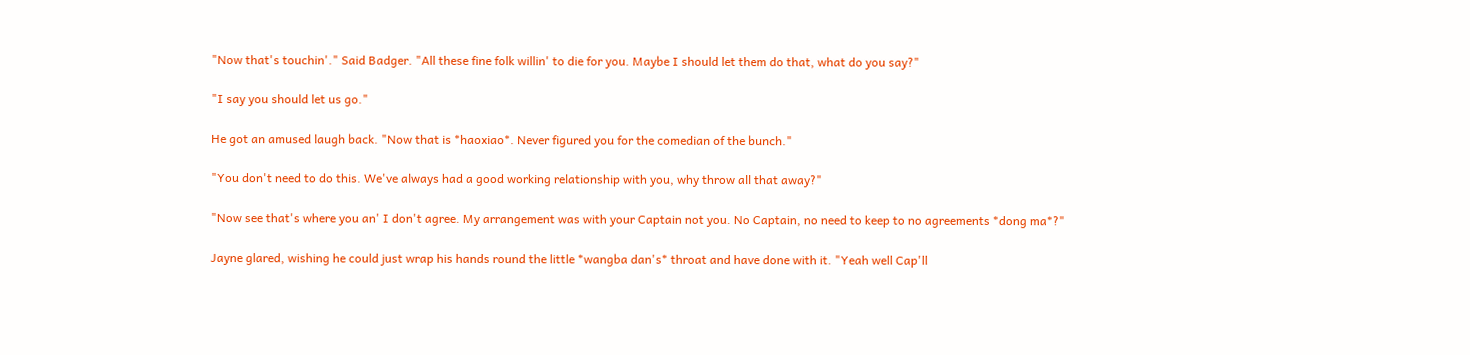"Now that's touchin'." Said Badger. "All these fine folk willin' to die for you. Maybe I should let them do that, what do you say?"

"I say you should let us go."

He got an amused laugh back. "Now that is *haoxiao*. Never figured you for the comedian of the bunch."

"You don't need to do this. We've always had a good working relationship with you, why throw all that away?"

"Now see that's where you an' I don't agree. My arrangement was with your Captain not you. No Captain, no need to keep to no agreements *dong ma*?"

Jayne glared, wishing he could just wrap his hands round the little *wangba dan's* throat and have done with it. "Yeah well Cap'll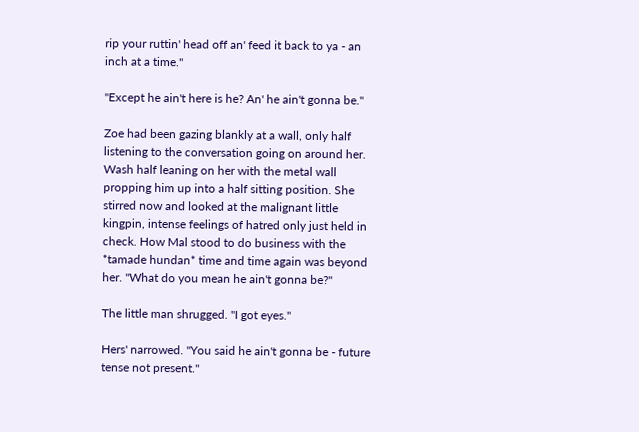rip your ruttin' head off an' feed it back to ya - an inch at a time."

"Except he ain't here is he? An' he ain't gonna be."

Zoe had been gazing blankly at a wall, only half listening to the conversation going on around her. Wash half leaning on her with the metal wall propping him up into a half sitting position. She stirred now and looked at the malignant little kingpin, intense feelings of hatred only just held in check. How Mal stood to do business with the *tamade hundan* time and time again was beyond her. "What do you mean he ain't gonna be?"

The little man shrugged. "I got eyes."

Hers' narrowed. "You said he ain't gonna be - future tense not present."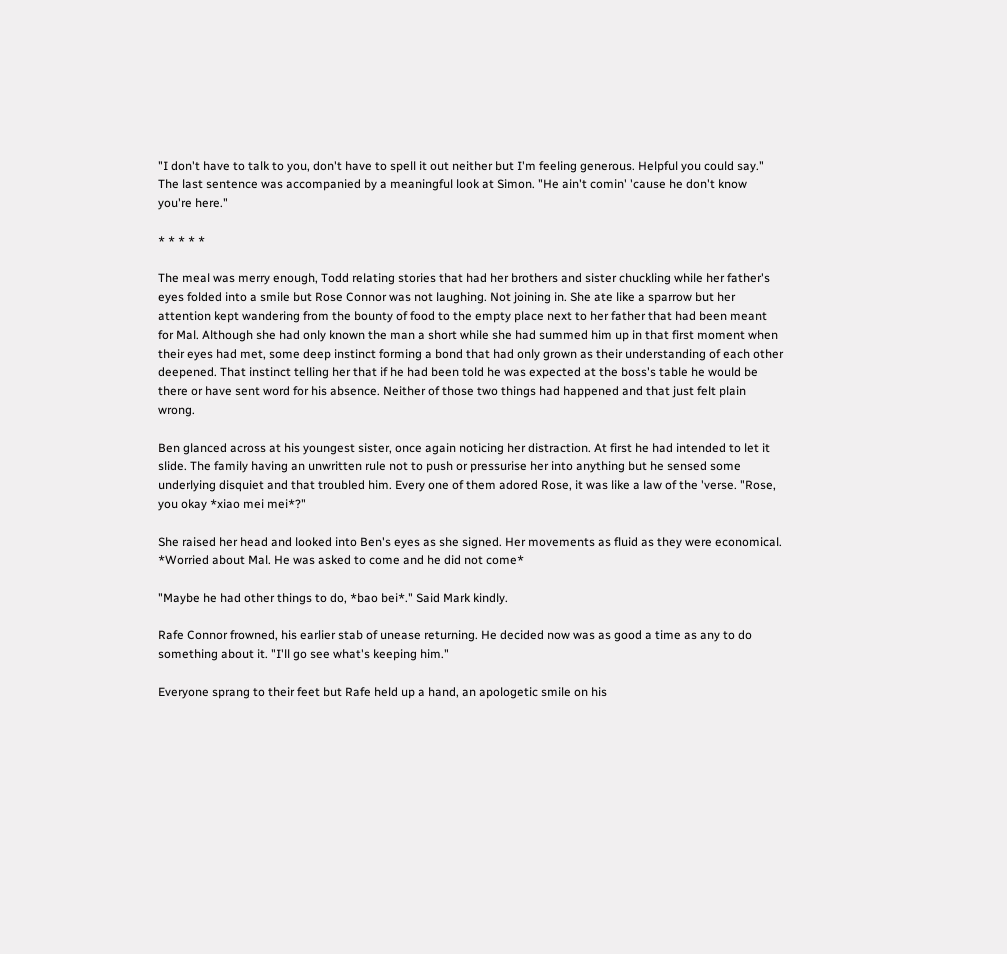"I don't have to talk to you, don't have to spell it out neither but I'm feeling generous. Helpful you could say." The last sentence was accompanied by a meaningful look at Simon. "He ain't comin' 'cause he don't know you're here."

* * * * *

The meal was merry enough, Todd relating stories that had her brothers and sister chuckling while her father's eyes folded into a smile but Rose Connor was not laughing. Not joining in. She ate like a sparrow but her attention kept wandering from the bounty of food to the empty place next to her father that had been meant for Mal. Although she had only known the man a short while she had summed him up in that first moment when their eyes had met, some deep instinct forming a bond that had only grown as their understanding of each other deepened. That instinct telling her that if he had been told he was expected at the boss's table he would be there or have sent word for his absence. Neither of those two things had happened and that just felt plain wrong.

Ben glanced across at his youngest sister, once again noticing her distraction. At first he had intended to let it slide. The family having an unwritten rule not to push or pressurise her into anything but he sensed some underlying disquiet and that troubled him. Every one of them adored Rose, it was like a law of the 'verse. "Rose, you okay *xiao mei mei*?"

She raised her head and looked into Ben's eyes as she signed. Her movements as fluid as they were economical. *Worried about Mal. He was asked to come and he did not come*

"Maybe he had other things to do, *bao bei*." Said Mark kindly.

Rafe Connor frowned, his earlier stab of unease returning. He decided now was as good a time as any to do something about it. "I'll go see what's keeping him."

Everyone sprang to their feet but Rafe held up a hand, an apologetic smile on his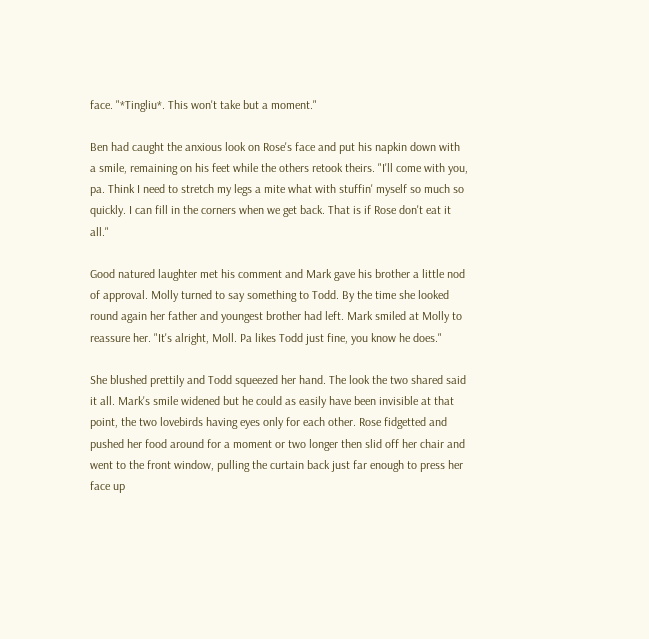face. "*Tingliu*. This won't take but a moment."

Ben had caught the anxious look on Rose's face and put his napkin down with a smile, remaining on his feet while the others retook theirs. "I'll come with you, pa. Think I need to stretch my legs a mite what with stuffin' myself so much so quickly. I can fill in the corners when we get back. That is if Rose don't eat it all."

Good natured laughter met his comment and Mark gave his brother a little nod of approval. Molly turned to say something to Todd. By the time she looked round again her father and youngest brother had left. Mark smiled at Molly to reassure her. "It's alright, Moll. Pa likes Todd just fine, you know he does."

She blushed prettily and Todd squeezed her hand. The look the two shared said it all. Mark's smile widened but he could as easily have been invisible at that point, the two lovebirds having eyes only for each other. Rose fidgetted and pushed her food around for a moment or two longer then slid off her chair and went to the front window, pulling the curtain back just far enough to press her face up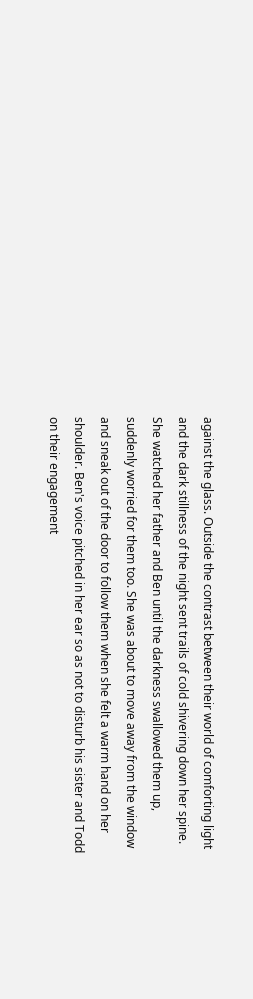against the glass. Outside the contrast between their world of comforting light and the dark stillness of the night sent trails of cold shivering down her spine. She watched her father and Ben until the darkness swallowed them up, suddenly worried for them too. She was about to move away from the window and sneak out of the door to follow them when she felt a warm hand on her shoulder. Ben's voice pitched in her ear so as not to disturb his sister and Todd on their engagement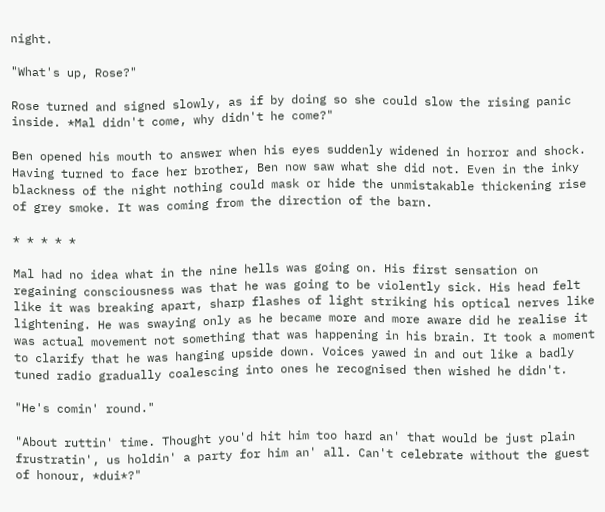night.

"What's up, Rose?"

Rose turned and signed slowly, as if by doing so she could slow the rising panic inside. *Mal didn't come, why didn't he come?"

Ben opened his mouth to answer when his eyes suddenly widened in horror and shock. Having turned to face her brother, Ben now saw what she did not. Even in the inky blackness of the night nothing could mask or hide the unmistakable thickening rise of grey smoke. It was coming from the direction of the barn.

* * * * *

Mal had no idea what in the nine hells was going on. His first sensation on regaining consciousness was that he was going to be violently sick. His head felt like it was breaking apart, sharp flashes of light striking his optical nerves like lightening. He was swaying only as he became more and more aware did he realise it was actual movement not something that was happening in his brain. It took a moment to clarify that he was hanging upside down. Voices yawed in and out like a badly tuned radio gradually coalescing into ones he recognised then wished he didn't.

"He's comin' round."

"About ruttin' time. Thought you'd hit him too hard an' that would be just plain frustratin', us holdin' a party for him an' all. Can't celebrate without the guest of honour, *dui*?"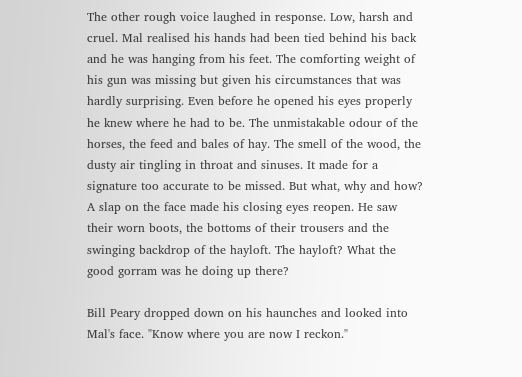The other rough voice laughed in response. Low, harsh and cruel. Mal realised his hands had been tied behind his back and he was hanging from his feet. The comforting weight of his gun was missing but given his circumstances that was hardly surprising. Even before he opened his eyes properly he knew where he had to be. The unmistakable odour of the horses, the feed and bales of hay. The smell of the wood, the dusty air tingling in throat and sinuses. It made for a signature too accurate to be missed. But what, why and how? A slap on the face made his closing eyes reopen. He saw their worn boots, the bottoms of their trousers and the swinging backdrop of the hayloft. The hayloft? What the good gorram was he doing up there?

Bill Peary dropped down on his haunches and looked into Mal's face. "Know where you are now I reckon."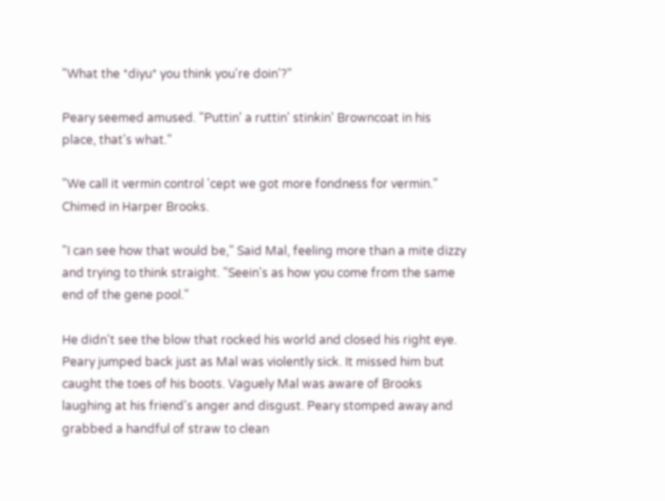"What the *diyu* you think you're doin'?"

Peary seemed amused. "Puttin' a ruttin' stinkin' Browncoat in his place, that's what."

"We call it vermin control 'cept we got more fondness for vermin." Chimed in Harper Brooks.

"I can see how that would be," Said Mal, feeling more than a mite dizzy and trying to think straight. "Seein's as how you come from the same end of the gene pool."

He didn't see the blow that rocked his world and closed his right eye. Peary jumped back just as Mal was violently sick. It missed him but caught the toes of his boots. Vaguely Mal was aware of Brooks laughing at his friend's anger and disgust. Peary stomped away and grabbed a handful of straw to clean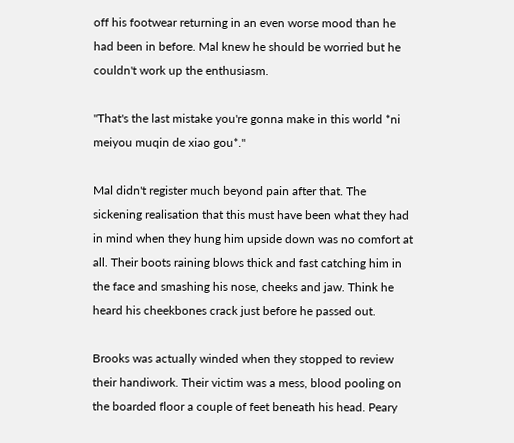off his footwear returning in an even worse mood than he had been in before. Mal knew he should be worried but he couldn't work up the enthusiasm.

"That's the last mistake you're gonna make in this world *ni meiyou muqin de xiao gou*."

Mal didn't register much beyond pain after that. The sickening realisation that this must have been what they had in mind when they hung him upside down was no comfort at all. Their boots raining blows thick and fast catching him in the face and smashing his nose, cheeks and jaw. Think he heard his cheekbones crack just before he passed out.

Brooks was actually winded when they stopped to review their handiwork. Their victim was a mess, blood pooling on the boarded floor a couple of feet beneath his head. Peary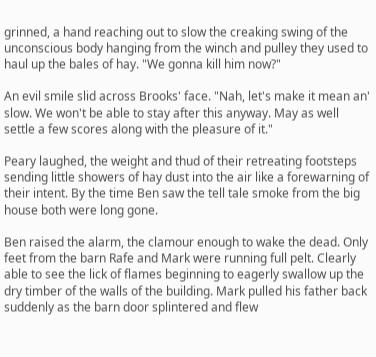grinned, a hand reaching out to slow the creaking swing of the unconscious body hanging from the winch and pulley they used to haul up the bales of hay. "We gonna kill him now?"

An evil smile slid across Brooks' face. "Nah, let's make it mean an' slow. We won't be able to stay after this anyway. May as well settle a few scores along with the pleasure of it."

Peary laughed, the weight and thud of their retreating footsteps sending little showers of hay dust into the air like a forewarning of their intent. By the time Ben saw the tell tale smoke from the big house both were long gone.

Ben raised the alarm, the clamour enough to wake the dead. Only feet from the barn Rafe and Mark were running full pelt. Clearly able to see the lick of flames beginning to eagerly swallow up the dry timber of the walls of the building. Mark pulled his father back suddenly as the barn door splintered and flew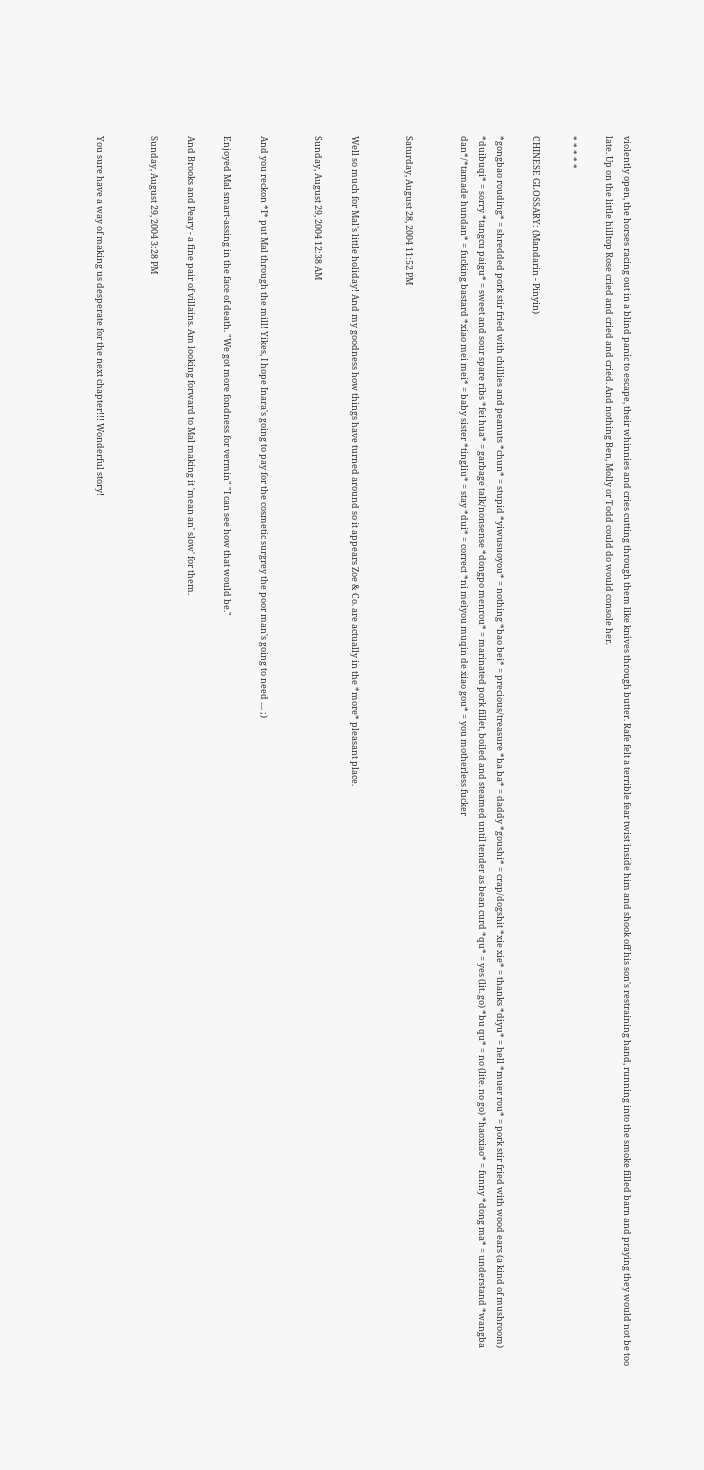violently open, the horses racing out in a blind panic to escape, their whinnies and cries cutting through them like knives through butter. Rafe felt a terrible fear twist inside him and shook off his son's restraining hand, running into the smoke filled barn and praying they would not be too late. Up on the little hilltop Rose cried and cried and cried. And nothing Ben, Molly or Todd could do would console her.

* * * * *

CHINESE GLOSSARY: (Mandarin - Pinyin)

*gongbao rouding* = shredded pork stir fried with chillies and peanuts *chun* = stupid *yiwusuoyou* = nothing *bao bei* = precious/treasure *ba ba* = daddy *goushi* = crap/dogshit *xie xie* = thanks *diyu* = hell *muer rou* = pork stir fried with wood ears (a kind of mushroom) *duibuqi* = sorry *tangcu paigu* = sweet and sour spare ribs *fei hua* = garbage talk/nonsense *dongpo menrou* = marinated pork fillet, boiled and steamed until tender as bean curd *qu* = yes (lit. go) *bu qu* = no (lite. no go) *haoxiao* = funny *dong ma* = understand *wangba dan*/*tamade hundan* = fucking bastard *xiao mei mei* = baby sister *tingliu* = stay *dui* = correct *ni meiyou muqin de xiao gou* = you motherless fucker


Saturday, August 28, 2004 11:52 PM


Well so much for Mal's little holiday! And my goodness how things have turned around so it appears Zoe & Co. are actually in the *more* pleasant place.

Sunday, August 29, 2004 12:38 AM


And you reckon *I* put Mal through the mill! Yikes, I hope Inara's going to pay for the cosmetic surgrey the poor man's going to need .... ;)

Enjoyed Mal smart-assing in the face of death. "We got more fondness for vermin" "I can see how that would be."

And Brooks and Peary - a fine pair of villains. Am looking forward to Mal making it 'mean an' slow' for them.

Sunday, August 29, 2004 3:28 PM


You sure have a way of making us desperate for the next chapter!!! Wonderful story!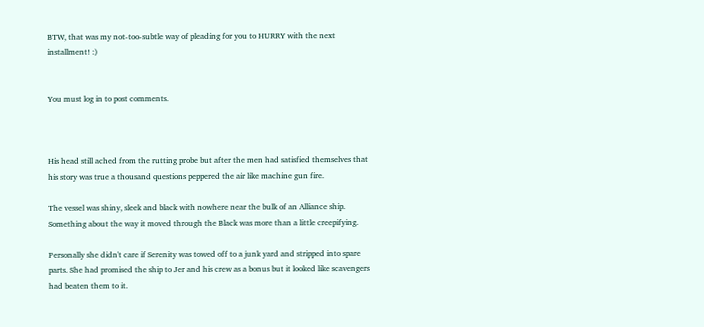BTW, that was my not-too-subtle way of pleading for you to HURRY with the next installment! :)


You must log in to post comments.



His head still ached from the rutting probe but after the men had satisfied themselves that his story was true a thousand questions peppered the air like machine gun fire.

The vessel was shiny, sleek and black with nowhere near the bulk of an Alliance ship. Something about the way it moved through the Black was more than a little creepifying.

Personally she didn't care if Serenity was towed off to a junk yard and stripped into spare parts. She had promised the ship to Jer and his crew as a bonus but it looked like scavengers had beaten them to it.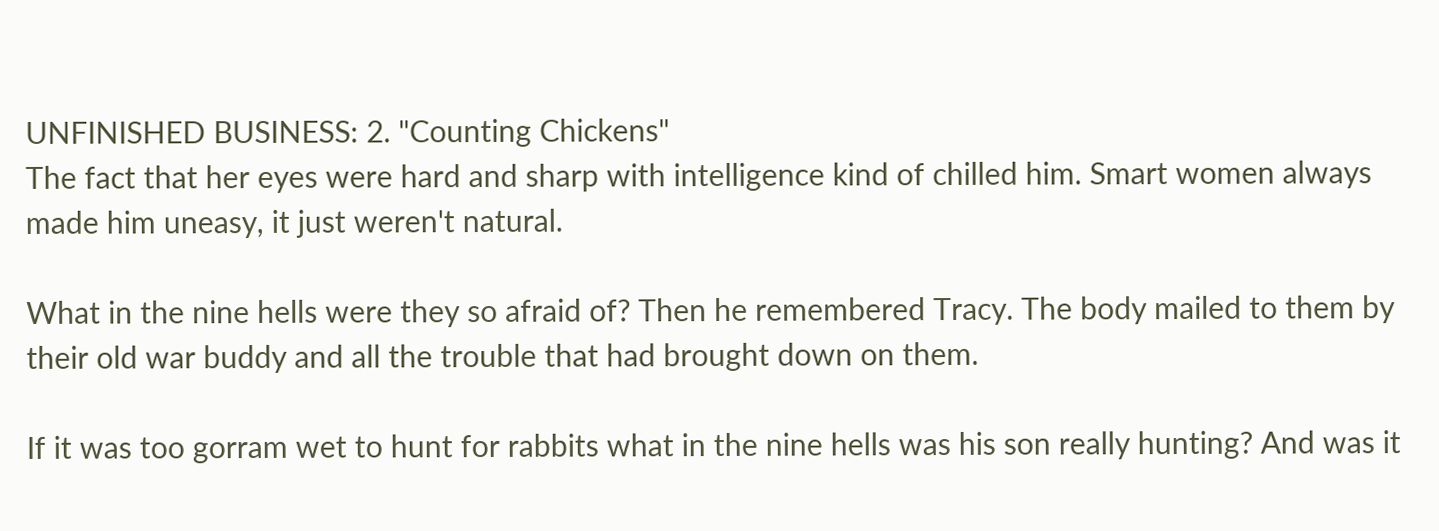UNFINISHED BUSINESS: 2. "Counting Chickens"
The fact that her eyes were hard and sharp with intelligence kind of chilled him. Smart women always made him uneasy, it just weren't natural.

What in the nine hells were they so afraid of? Then he remembered Tracy. The body mailed to them by their old war buddy and all the trouble that had brought down on them.

If it was too gorram wet to hunt for rabbits what in the nine hells was his son really hunting? And was it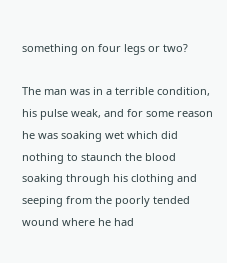something on four legs or two?

The man was in a terrible condition, his pulse weak, and for some reason he was soaking wet which did nothing to staunch the blood soaking through his clothing and seeping from the poorly tended wound where he had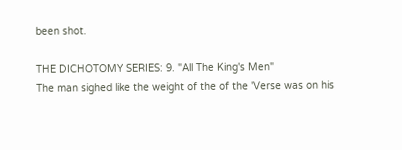been shot.

THE DICHOTOMY SERIES: 9. "All The King's Men"
The man sighed like the weight of the of the 'Verse was on his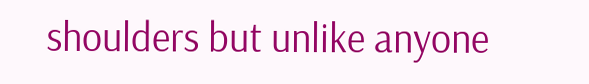shoulders but unlike anyone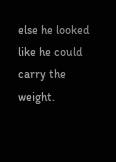else he looked like he could carry the weight.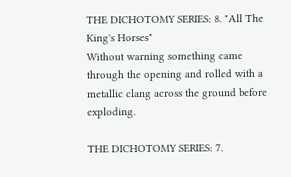THE DICHOTOMY SERIES: 8. "All The King's Horses"
Without warning something came through the opening and rolled with a metallic clang across the ground before exploding.

THE DICHOTOMY SERIES: 7.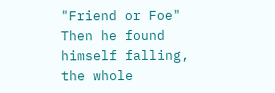"Friend or Foe"
Then he found himself falling, the whole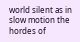world silent as in slow motion the hordes of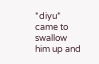*diyu* came to swallow him up and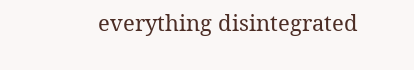everything disintegrated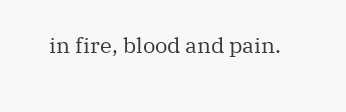in fire, blood and pain.